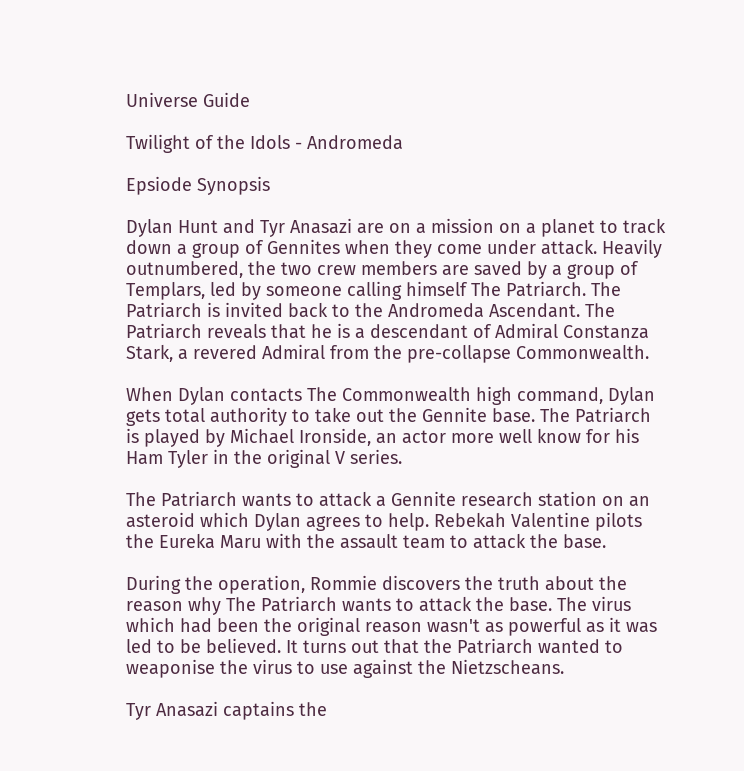Universe Guide

Twilight of the Idols - Andromeda

Epsiode Synopsis

Dylan Hunt and Tyr Anasazi are on a mission on a planet to track down a group of Gennites when they come under attack. Heavily outnumbered, the two crew members are saved by a group of Templars, led by someone calling himself The Patriarch. The Patriarch is invited back to the Andromeda Ascendant. The Patriarch reveals that he is a descendant of Admiral Constanza Stark, a revered Admiral from the pre-collapse Commonwealth.

When Dylan contacts The Commonwealth high command, Dylan gets total authority to take out the Gennite base. The Patriarch is played by Michael Ironside, an actor more well know for his Ham Tyler in the original V series.

The Patriarch wants to attack a Gennite research station on an asteroid which Dylan agrees to help. Rebekah Valentine pilots the Eureka Maru with the assault team to attack the base.

During the operation, Rommie discovers the truth about the reason why The Patriarch wants to attack the base. The virus which had been the original reason wasn't as powerful as it was led to be believed. It turns out that the Patriarch wanted to weaponise the virus to use against the Nietzscheans.

Tyr Anasazi captains the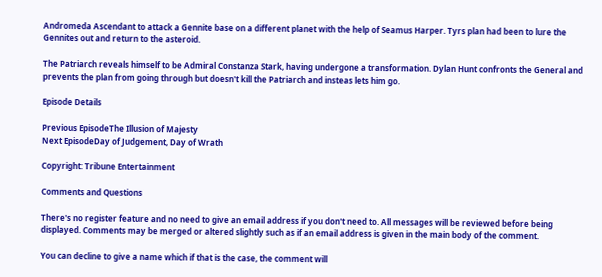Andromeda Ascendant to attack a Gennite base on a different planet with the help of Seamus Harper. Tyrs plan had been to lure the Gennites out and return to the asteroid.

The Patriarch reveals himself to be Admiral Constanza Stark, having undergone a transformation. Dylan Hunt confronts the General and prevents the plan from going through but doesn't kill the Patriarch and insteas lets him go.

Episode Details

Previous EpisodeThe Illusion of Majesty
Next EpisodeDay of Judgement, Day of Wrath

Copyright: Tribune Entertainment

Comments and Questions

There's no register feature and no need to give an email address if you don't need to. All messages will be reviewed before being displayed. Comments may be merged or altered slightly such as if an email address is given in the main body of the comment.

You can decline to give a name which if that is the case, the comment will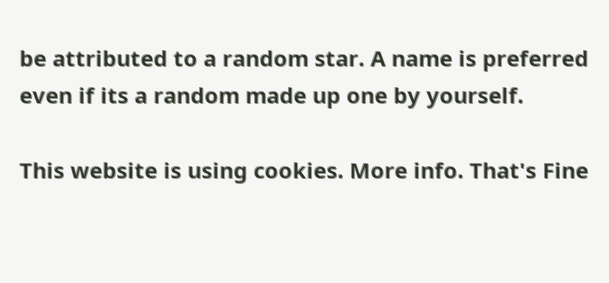be attributed to a random star. A name is preferred even if its a random made up one by yourself.

This website is using cookies. More info. That's Fine